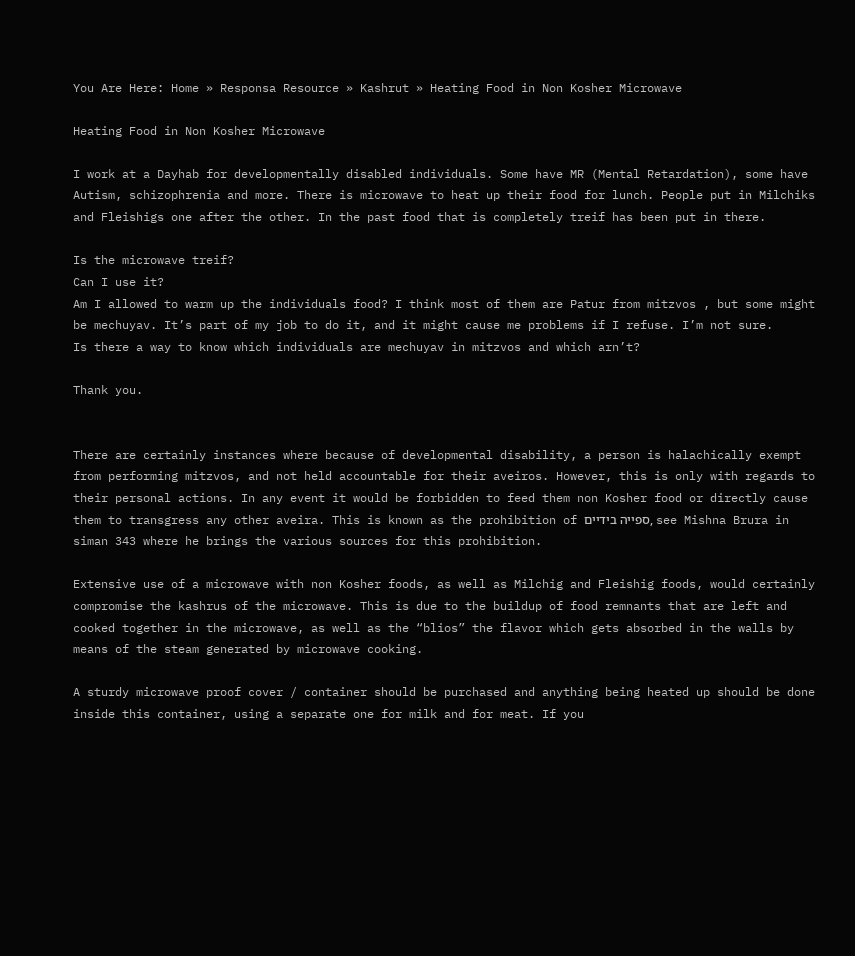You Are Here: Home » Responsa Resource » Kashrut » Heating Food in Non Kosher Microwave

Heating Food in Non Kosher Microwave

I work at a Dayhab for developmentally disabled individuals. Some have MR (Mental Retardation), some have Autism, schizophrenia and more. There is microwave to heat up their food for lunch. People put in Milchiks and Fleishigs one after the other. In the past food that is completely treif has been put in there.

Is the microwave treif?
Can I use it?
Am I allowed to warm up the individuals food? I think most of them are Patur from mitzvos , but some might be mechuyav. It’s part of my job to do it, and it might cause me problems if I refuse. I’m not sure.
Is there a way to know which individuals are mechuyav in mitzvos and which arn’t?

Thank you.


There are certainly instances where because of developmental disability, a person is halachically exempt from performing mitzvos, and not held accountable for their aveiros. However, this is only with regards to their personal actions. In any event it would be forbidden to feed them non Kosher food or directly cause them to transgress any other aveira. This is known as the prohibition of ספייה בידיים, see Mishna Brura in siman 343 where he brings the various sources for this prohibition.

Extensive use of a microwave with non Kosher foods, as well as Milchig and Fleishig foods, would certainly compromise the kashrus of the microwave. This is due to the buildup of food remnants that are left and cooked together in the microwave, as well as the “blios” the flavor which gets absorbed in the walls by means of the steam generated by microwave cooking.

A sturdy microwave proof cover / container should be purchased and anything being heated up should be done inside this container, using a separate one for milk and for meat. If you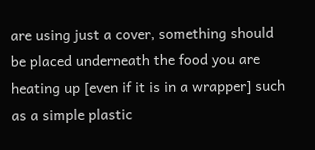are using just a cover, something should be placed underneath the food you are heating up [even if it is in a wrapper] such as a simple plastic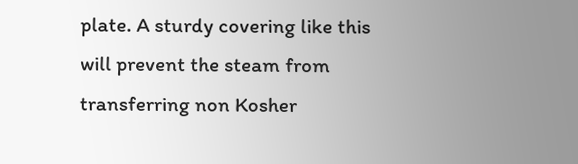plate. A sturdy covering like this will prevent the steam from transferring non Kosher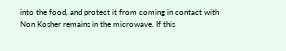into the food, and protect it from coming in contact with Non Kosher remains in the microwave. If this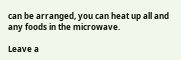can be arranged, you can heat up all and any foods in the microwave.

Leave a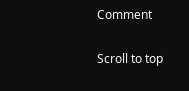Comment

Scroll to top